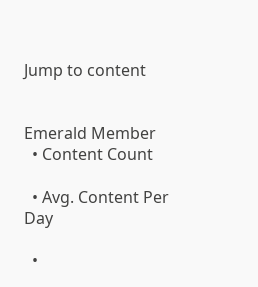Jump to content


Emerald Member
  • Content Count

  • Avg. Content Per Day

  •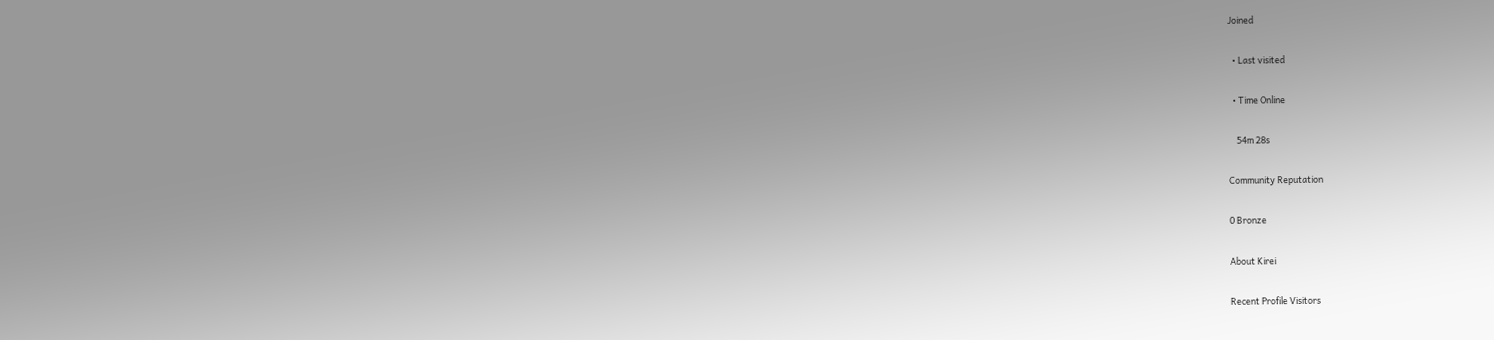Joined

  • Last visited

  • Time Online

    54m 28s

Community Reputation

0 Bronze

About Kirei

Recent Profile Visitors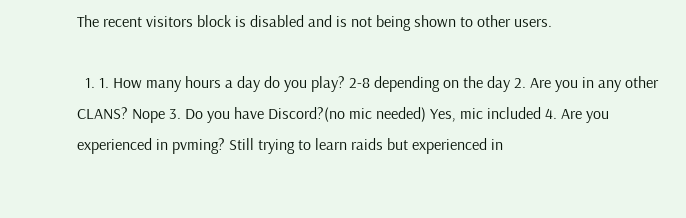The recent visitors block is disabled and is not being shown to other users.

  1. 1. How many hours a day do you play? 2-8 depending on the day 2. Are you in any other CLANS? Nope 3. Do you have Discord?(no mic needed) Yes, mic included 4. Are you experienced in pvming? Still trying to learn raids but experienced in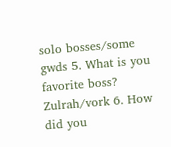solo bosses/some gwds 5. What is you favorite boss? Zulrah/vork 6. How did you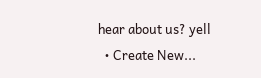hear about us? yell
  • Create New...